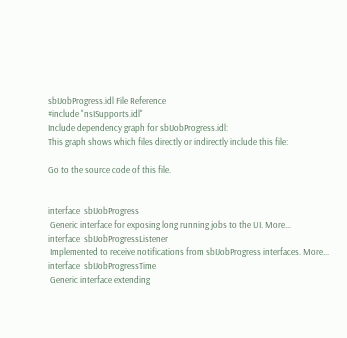sbIJobProgress.idl File Reference
#include "nsISupports.idl"
Include dependency graph for sbIJobProgress.idl:
This graph shows which files directly or indirectly include this file:

Go to the source code of this file.


interface  sbIJobProgress
 Generic interface for exposing long running jobs to the UI. More...
interface  sbIJobProgressListener
 Implemented to receive notifications from sbIJobProgress interfaces. More...
interface  sbIJobProgressTime
 Generic interface extending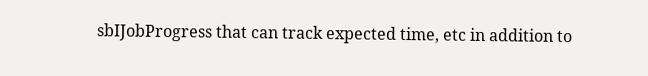sbIJobProgress that can track expected time, etc in addition to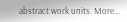abstract work units. More...